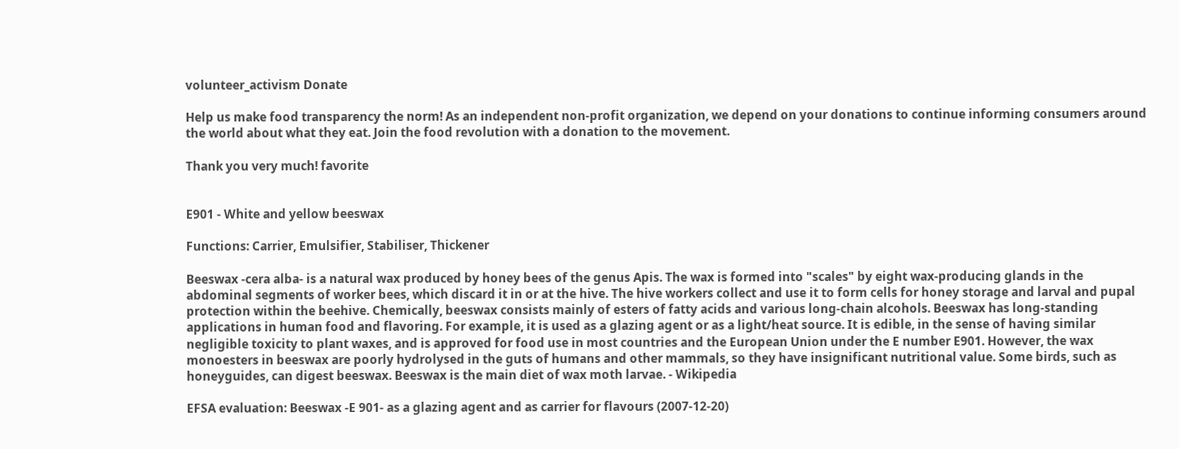volunteer_activism Donate

Help us make food transparency the norm! As an independent non-profit organization, we depend on your donations to continue informing consumers around the world about what they eat. Join the food revolution with a donation to the movement.

Thank you very much! favorite


E901 - White and yellow beeswax

Functions: Carrier, Emulsifier, Stabiliser, Thickener

Beeswax -cera alba- is a natural wax produced by honey bees of the genus Apis. The wax is formed into "scales" by eight wax-producing glands in the abdominal segments of worker bees, which discard it in or at the hive. The hive workers collect and use it to form cells for honey storage and larval and pupal protection within the beehive. Chemically, beeswax consists mainly of esters of fatty acids and various long-chain alcohols. Beeswax has long-standing applications in human food and flavoring. For example, it is used as a glazing agent or as a light/heat source. It is edible, in the sense of having similar negligible toxicity to plant waxes, and is approved for food use in most countries and the European Union under the E number E901. However, the wax monoesters in beeswax are poorly hydrolysed in the guts of humans and other mammals, so they have insignificant nutritional value. Some birds, such as honeyguides, can digest beeswax. Beeswax is the main diet of wax moth larvae. - Wikipedia

EFSA evaluation: Beeswax -E 901- as a glazing agent and as carrier for flavours (2007-12-20)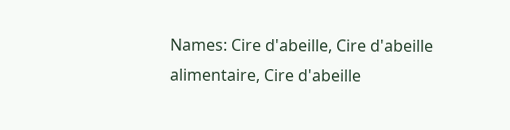Names: Cire d'abeille, Cire d'abeille alimentaire, Cire d'abeille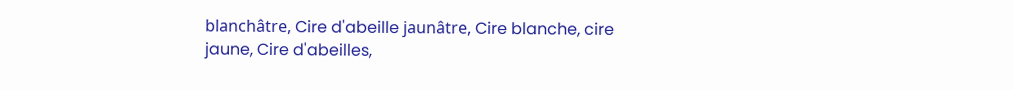blanchâtre, Cire d'abeille jaunâtre, Cire blanche, cire jaune, Cire d'abeilles,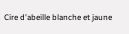Cire d'abeille blanche et jaune